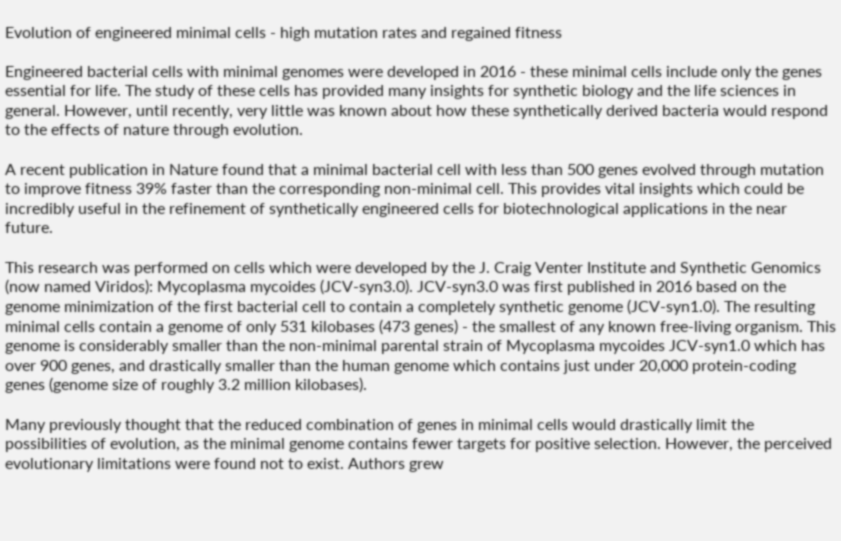Evolution of engineered minimal cells - high mutation rates and regained fitness

Engineered bacterial cells with minimal genomes were developed in 2016 - these minimal cells include only the genes essential for life. The study of these cells has provided many insights for synthetic biology and the life sciences in general. However, until recently, very little was known about how these synthetically derived bacteria would respond to the effects of nature through evolution.

A recent publication in Nature found that a minimal bacterial cell with less than 500 genes evolved through mutation to improve fitness 39% faster than the corresponding non-minimal cell. This provides vital insights which could be incredibly useful in the refinement of synthetically engineered cells for biotechnological applications in the near future.

This research was performed on cells which were developed by the J. Craig Venter Institute and Synthetic Genomics (now named Viridos): Mycoplasma mycoides (JCV-syn3.0). JCV-syn3.0 was first published in 2016 based on the genome minimization of the first bacterial cell to contain a completely synthetic genome (JCV-syn1.0). The resulting minimal cells contain a genome of only 531 kilobases (473 genes) - the smallest of any known free-living organism. This genome is considerably smaller than the non-minimal parental strain of Mycoplasma mycoides JCV-syn1.0 which has over 900 genes, and drastically smaller than the human genome which contains just under 20,000 protein-coding genes (genome size of roughly 3.2 million kilobases).

Many previously thought that the reduced combination of genes in minimal cells would drastically limit the possibilities of evolution, as the minimal genome contains fewer targets for positive selection. However, the perceived evolutionary limitations were found not to exist. Authors grew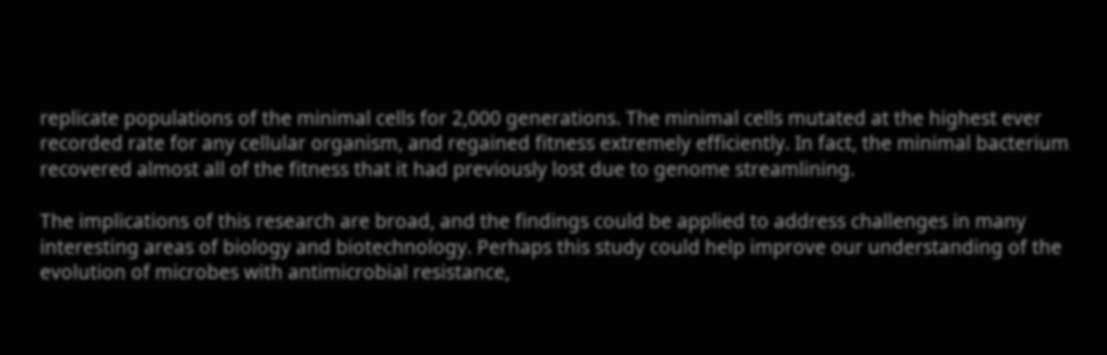replicate populations of the minimal cells for 2,000 generations. The minimal cells mutated at the highest ever recorded rate for any cellular organism, and regained fitness extremely efficiently. In fact, the minimal bacterium recovered almost all of the fitness that it had previously lost due to genome streamlining.

The implications of this research are broad, and the findings could be applied to address challenges in many interesting areas of biology and biotechnology. Perhaps this study could help improve our understanding of the evolution of microbes with antimicrobial resistance,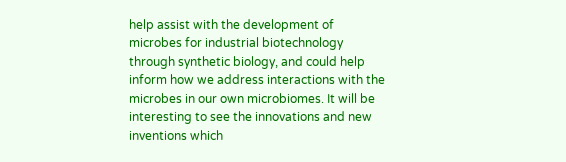help assist with the development of microbes for industrial biotechnology through synthetic biology, and could help inform how we address interactions with the microbes in our own microbiomes. It will be interesting to see the innovations and new inventions which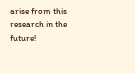arise from this research in the future!